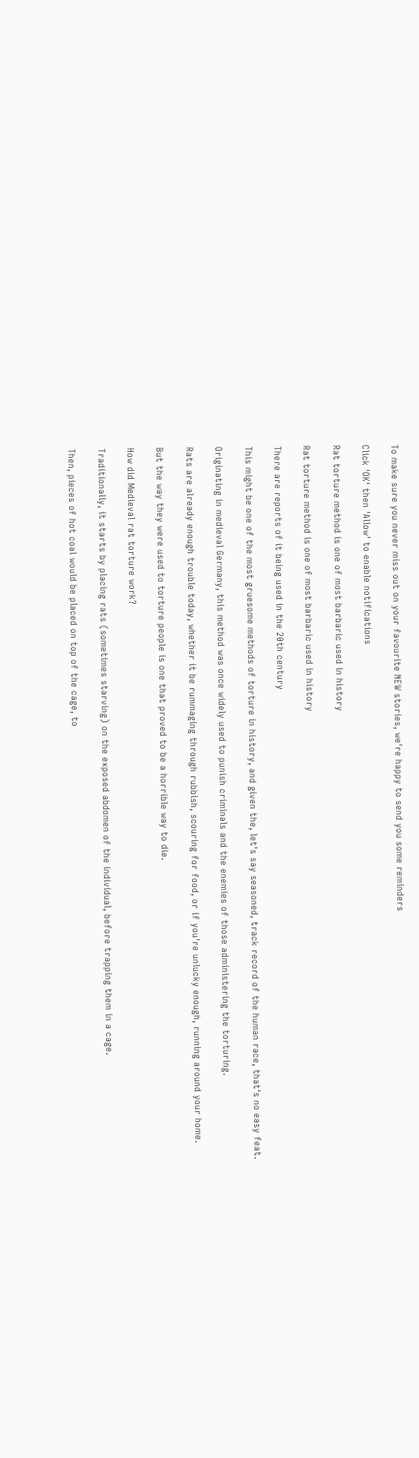To make sure you never miss out on your favourite NEW stories, we're happy to send you some reminders

Click 'OK' then 'Allow' to enable notifications

Rat torture method is one of most barbaric used in history

Rat torture method is one of most barbaric used in history

There are reports of it being used in the 20th century

This might be one of the most gruesome methods of torture in history, and given the, let's say seasoned, track record of the human race, that's no easy feat.

Originating in medieval Germany, this method was once widely used to punish criminals and the enemies of those administering the torturing.

Rats are already enough trouble today, whether it be rummaging through rubbish, scouring for food, or if you're unlucky enough, running around your home.

But the way they were used to torture people is one that proved to be a horrible way to die.

How did Medieval rat torture work?

Traditionally, it starts by placing rats (sometimes starving) on the exposed abdomen of the individual, before trapping them in a cage.

Then, pieces of hot coal would be placed on top of the cage, to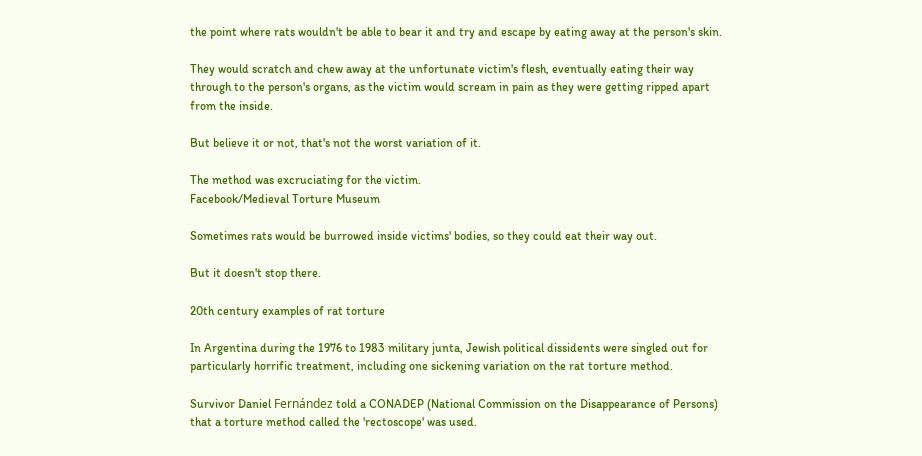the point where rats wouldn't be able to bear it and try and escape by eating away at the person's skin.

They would scratch and chew away at the unfortunate victim's flesh, eventually eating their way through to the person's organs, as the victim would scream in pain as they were getting ripped apart from the inside.

But believe it or not, that's not the worst variation of it.

The method was excruciating for the victim.
Facebook/Medieval Torture Museum

Sometimes rats would be burrowed inside victims' bodies, so they could eat their way out.

But it doesn't stop there.

20th century examples of rat torture

In Argentina during the 1976 to 1983 military junta, Jewish political dissidents were singled out for particularly horrific treatment, including one sickening variation on the rat torture method.

Survivor Daniel Fernández told a CONADEP (National Commission on the Disappearance of Persons) that a torture method called the 'rectoscope' was used.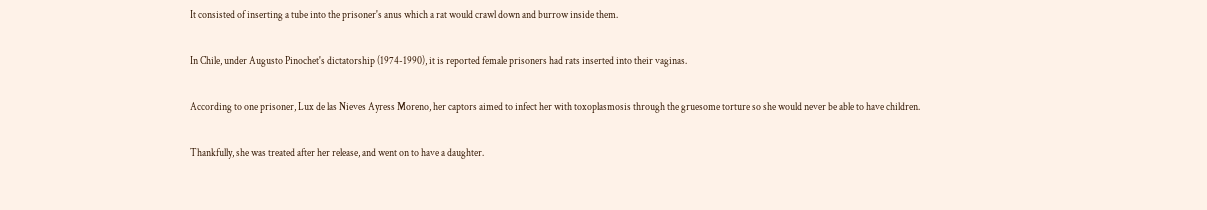It consisted of inserting a tube into the prisoner's anus which a rat would crawl down and burrow inside them.

In Chile, under Augusto Pinochet's dictatorship (1974-1990), it is reported female prisoners had rats inserted into their vaginas.

According to one prisoner, Lux de las Nieves Ayress Moreno, her captors aimed to infect her with toxoplasmosis through the gruesome torture so she would never be able to have children.

Thankfully, she was treated after her release, and went on to have a daughter.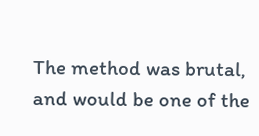The method was brutal, and would be one of the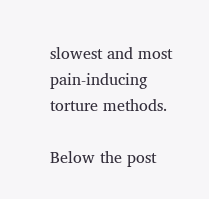slowest and most pain-inducing torture methods.

Below the post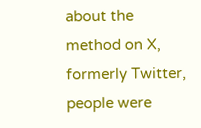about the method on X, formerly Twitter, people were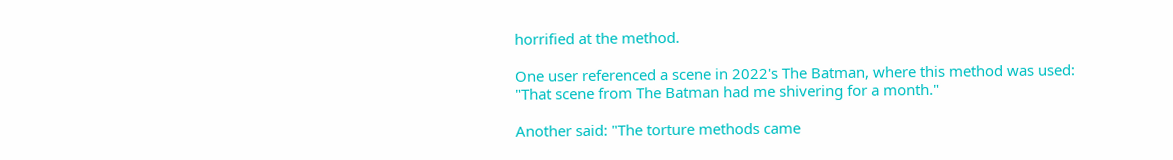horrified at the method.

One user referenced a scene in 2022's The Batman, where this method was used: "That scene from The Batman had me shivering for a month."

Another said: "The torture methods came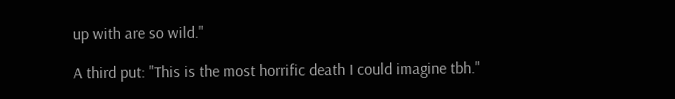up with are so wild."

A third put: "This is the most horrific death I could imagine tbh."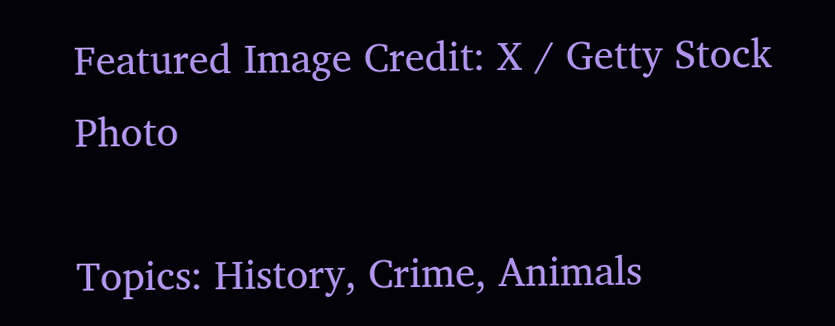Featured Image Credit: X / Getty Stock Photo

Topics: History, Crime, Animals